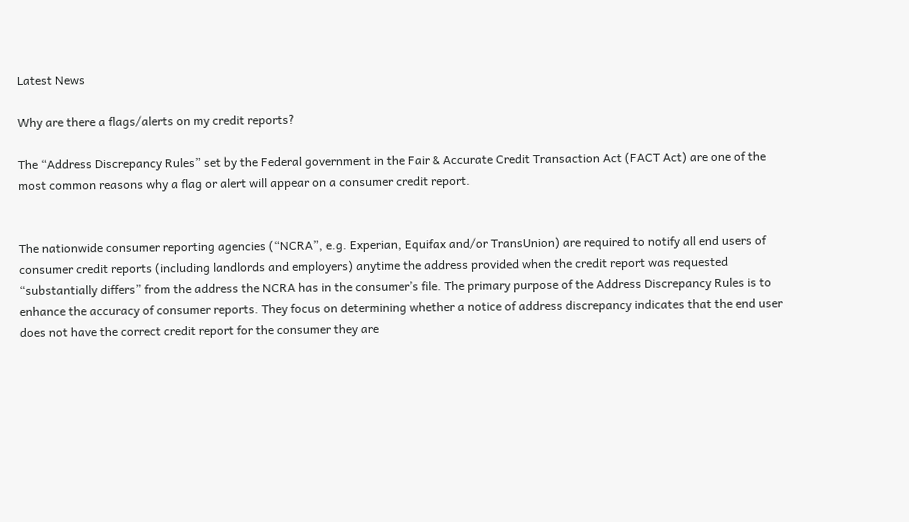Latest News

Why are there a flags/alerts on my credit reports?

The “Address Discrepancy Rules” set by the Federal government in the Fair & Accurate Credit Transaction Act (FACT Act) are one of the most common reasons why a flag or alert will appear on a consumer credit report.


The nationwide consumer reporting agencies (“NCRA”, e.g. Experian, Equifax and/or TransUnion) are required to notify all end users of consumer credit reports (including landlords and employers) anytime the address provided when the credit report was requested “substantially differs” from the address the NCRA has in the consumer’s file. The primary purpose of the Address Discrepancy Rules is to enhance the accuracy of consumer reports. They focus on determining whether a notice of address discrepancy indicates that the end user does not have the correct credit report for the consumer they are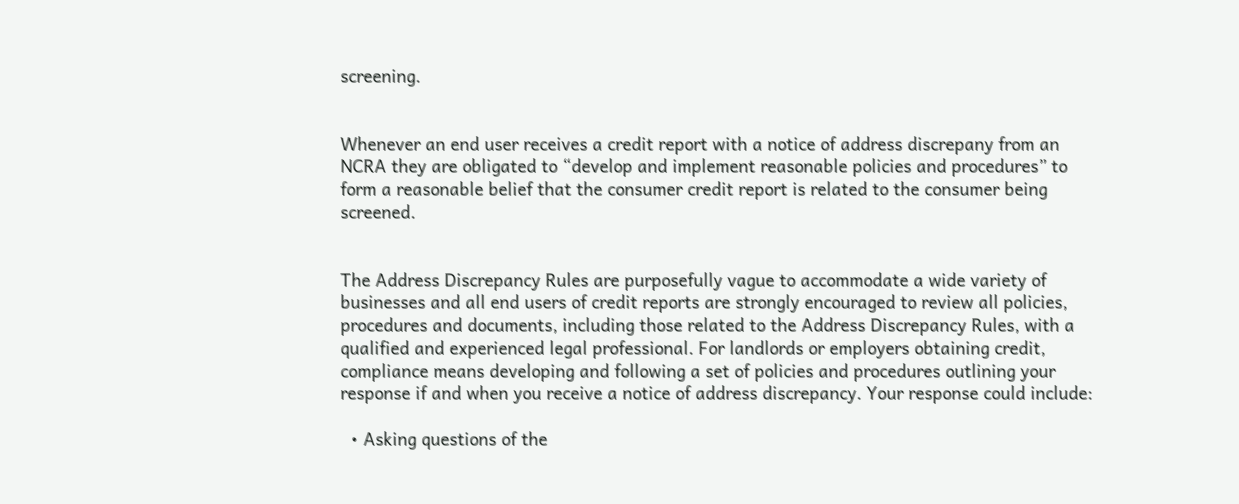screening.


Whenever an end user receives a credit report with a notice of address discrepany from an NCRA they are obligated to “develop and implement reasonable policies and procedures” to form a reasonable belief that the consumer credit report is related to the consumer being screened.


The Address Discrepancy Rules are purposefully vague to accommodate a wide variety of businesses and all end users of credit reports are strongly encouraged to review all policies, procedures and documents, including those related to the Address Discrepancy Rules, with a qualified and experienced legal professional. For landlords or employers obtaining credit, compliance means developing and following a set of policies and procedures outlining your response if and when you receive a notice of address discrepancy. Your response could include:

  • Asking questions of the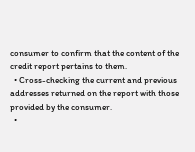consumer to confirm that the content of the credit report pertains to them.
  • Cross-checking the current and previous addresses returned on the report with those provided by the consumer.
  •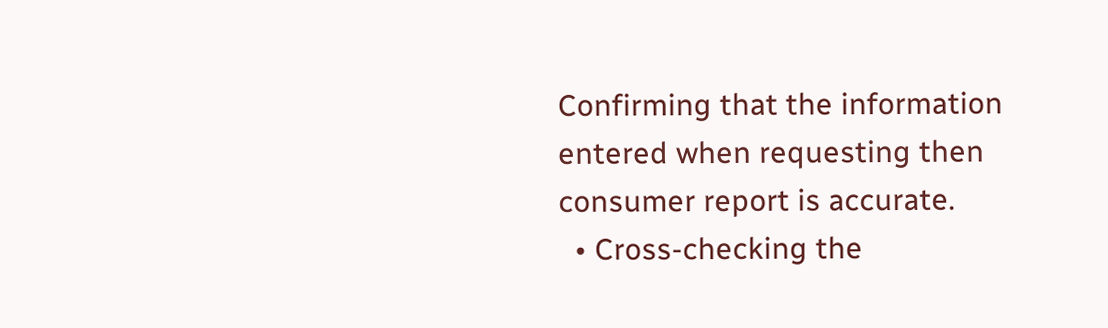Confirming that the information entered when requesting then consumer report is accurate.
  • Cross-checking the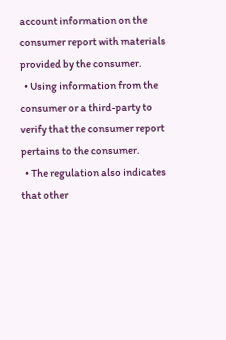account information on the consumer report with materials provided by the consumer.
  • Using information from the consumer or a third-party to verify that the consumer report pertains to the consumer.
  • The regulation also indicates that other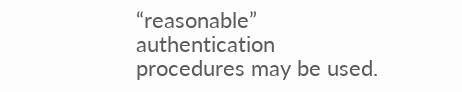“reasonable” authentication procedures may be used.